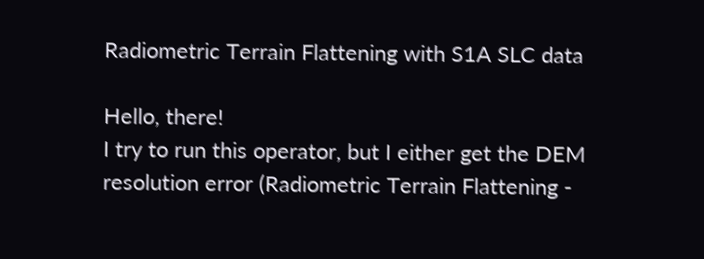Radiometric Terrain Flattening with S1A SLC data

Hello, there!
I try to run this operator, but I either get the DEM resolution error (Radiometric Terrain Flattening -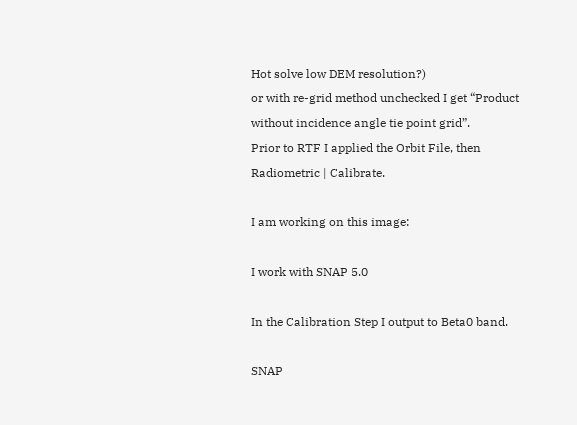Hot solve low DEM resolution?)
or with re-grid method unchecked I get “Product without incidence angle tie point grid”.
Prior to RTF I applied the Orbit File, then Radiometric | Calibrate.

I am working on this image:

I work with SNAP 5.0

In the Calibration Step I output to Beta0 band.

SNAP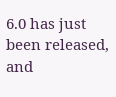6.0 has just been released, and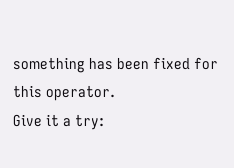something has been fixed for this operator.
Give it a try: